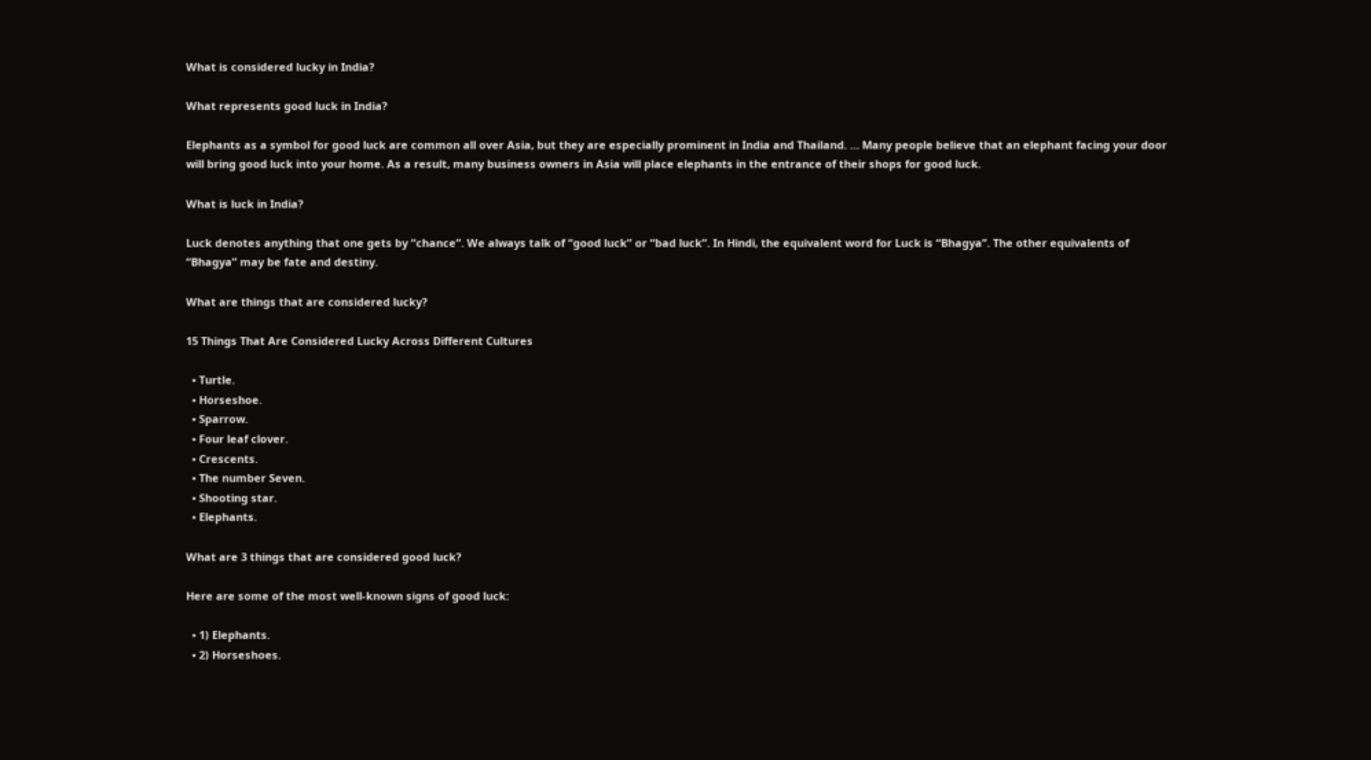What is considered lucky in India?

What represents good luck in India?

Elephants as a symbol for good luck are common all over Asia, but they are especially prominent in India and Thailand. … Many people believe that an elephant facing your door will bring good luck into your home. As a result, many business owners in Asia will place elephants in the entrance of their shops for good luck.

What is luck in India?

Luck denotes anything that one gets by “chance”. We always talk of “good luck” or “bad luck”. In Hindi, the equivalent word for Luck is “Bhagya”. The other equivalents of “Bhagya” may be fate and destiny.

What are things that are considered lucky?

15 Things That Are Considered Lucky Across Different Cultures

  • Turtle.
  • Horseshoe.
  • Sparrow.
  • Four leaf clover.
  • Crescents.
  • The number Seven.
  • Shooting star.
  • Elephants.

What are 3 things that are considered good luck?

Here are some of the most well-known signs of good luck:

  • 1) Elephants.
  • 2) Horseshoes.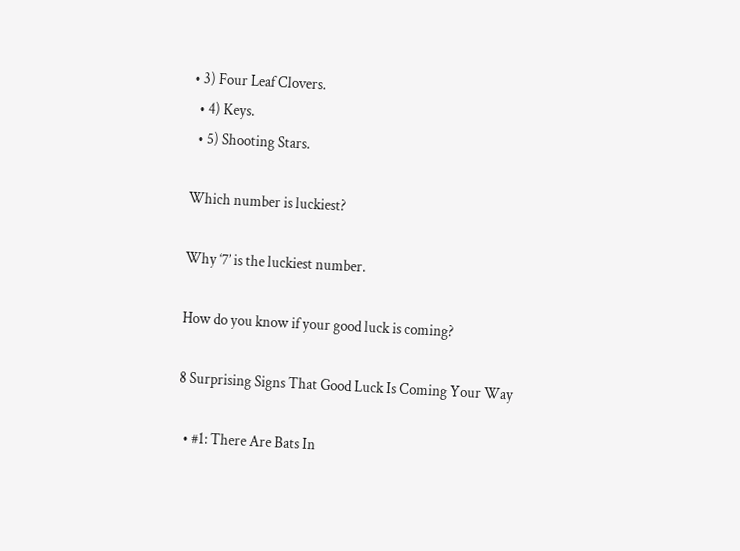• 3) Four Leaf Clovers.
  • 4) Keys.
  • 5) Shooting Stars.

Which number is luckiest?

Why ‘7’ is the luckiest number.

How do you know if your good luck is coming?

8 Surprising Signs That Good Luck Is Coming Your Way

  • #1: There Are Bats In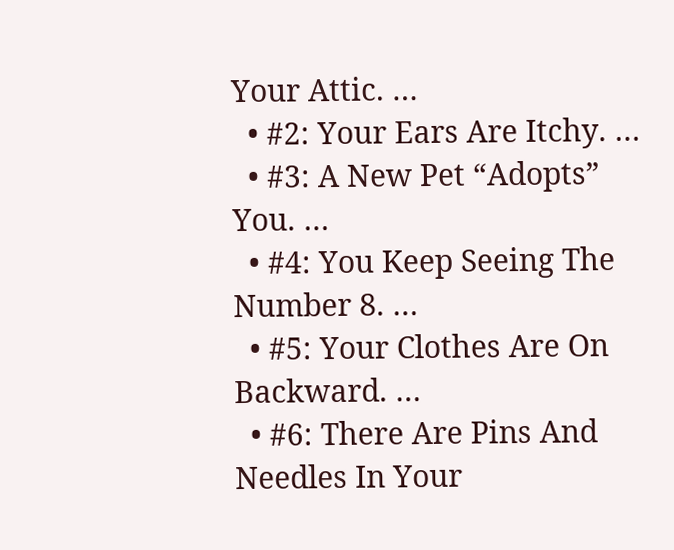Your Attic. …
  • #2: Your Ears Are Itchy. …
  • #3: A New Pet “Adopts” You. …
  • #4: You Keep Seeing The Number 8. …
  • #5: Your Clothes Are On Backward. …
  • #6: There Are Pins And Needles In Your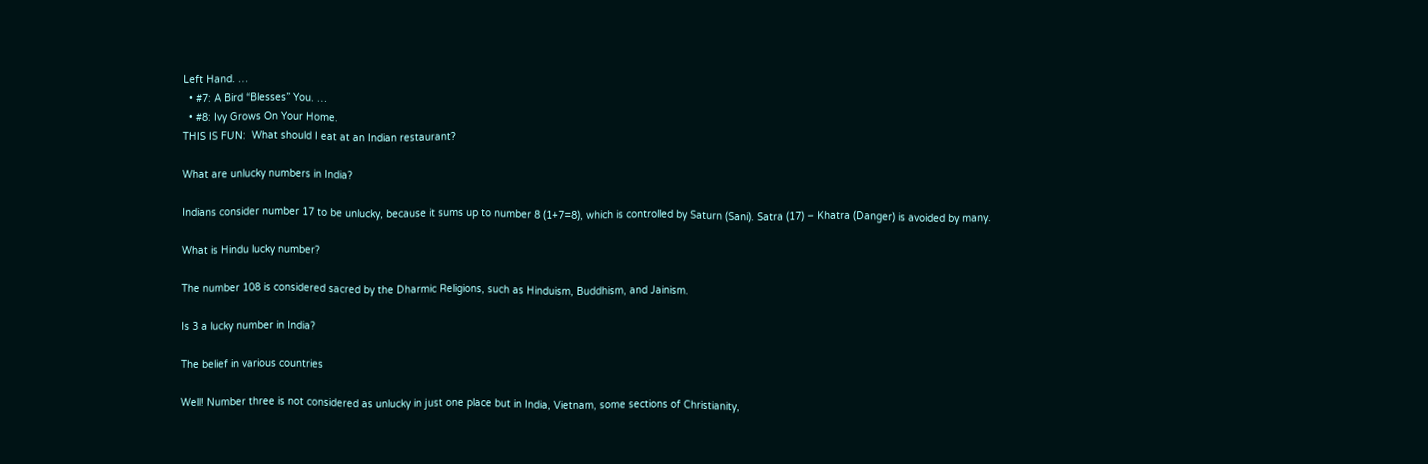Left Hand. …
  • #7: A Bird “Blesses” You. …
  • #8: Ivy Grows On Your Home.
THIS IS FUN:  What should I eat at an Indian restaurant?

What are unlucky numbers in India?

Indians consider number 17 to be unlucky, because it sums up to number 8 (1+7=8), which is controlled by Saturn (Sani). Satra (17) – Khatra (Danger) is avoided by many.

What is Hindu lucky number?

The number 108 is considered sacred by the Dharmic Religions, such as Hinduism, Buddhism, and Jainism.

Is 3 a lucky number in India?

The belief in various countries

Well! Number three is not considered as unlucky in just one place but in India, Vietnam, some sections of Christianity,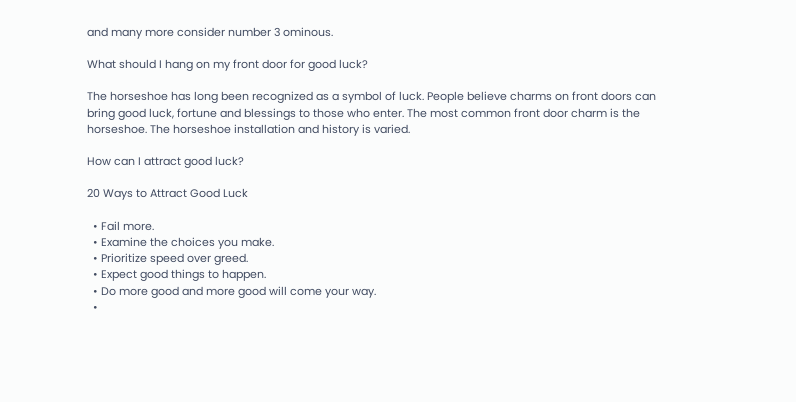and many more consider number 3 ominous.

What should I hang on my front door for good luck?

The horseshoe has long been recognized as a symbol of luck. People believe charms on front doors can bring good luck, fortune and blessings to those who enter. The most common front door charm is the horseshoe. The horseshoe installation and history is varied.

How can I attract good luck?

20 Ways to Attract Good Luck

  • Fail more.
  • Examine the choices you make.
  • Prioritize speed over greed.
  • Expect good things to happen.
  • Do more good and more good will come your way.
  •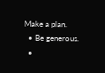Make a plan.
  • Be generous.
  •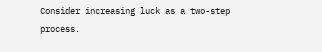Consider increasing luck as a two-step process.